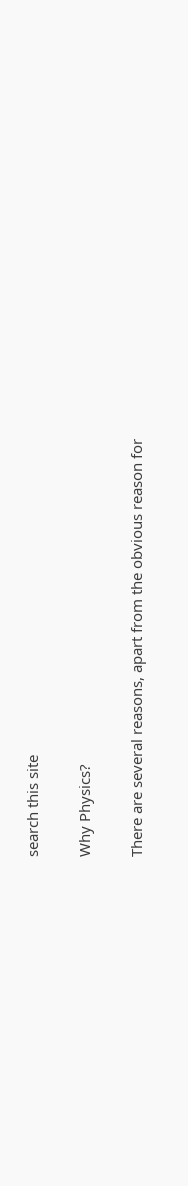search this site

Why Physics?

There are several reasons, apart from the obvious reason for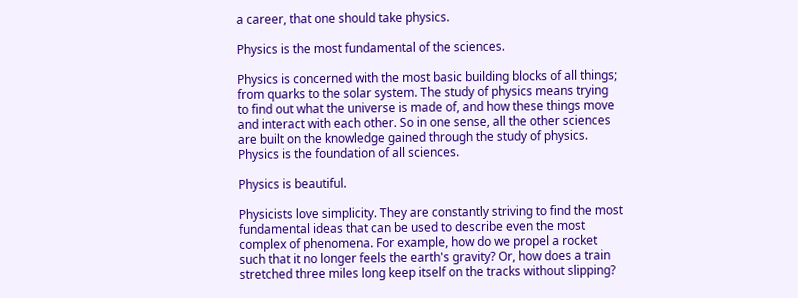a career, that one should take physics.

Physics is the most fundamental of the sciences.

Physics is concerned with the most basic building blocks of all things; from quarks to the solar system. The study of physics means trying to find out what the universe is made of, and how these things move and interact with each other. So in one sense, all the other sciences are built on the knowledge gained through the study of physics. Physics is the foundation of all sciences.

Physics is beautiful.

Physicists love simplicity. They are constantly striving to find the most fundamental ideas that can be used to describe even the most complex of phenomena. For example, how do we propel a rocket such that it no longer feels the earth's gravity? Or, how does a train stretched three miles long keep itself on the tracks without slipping?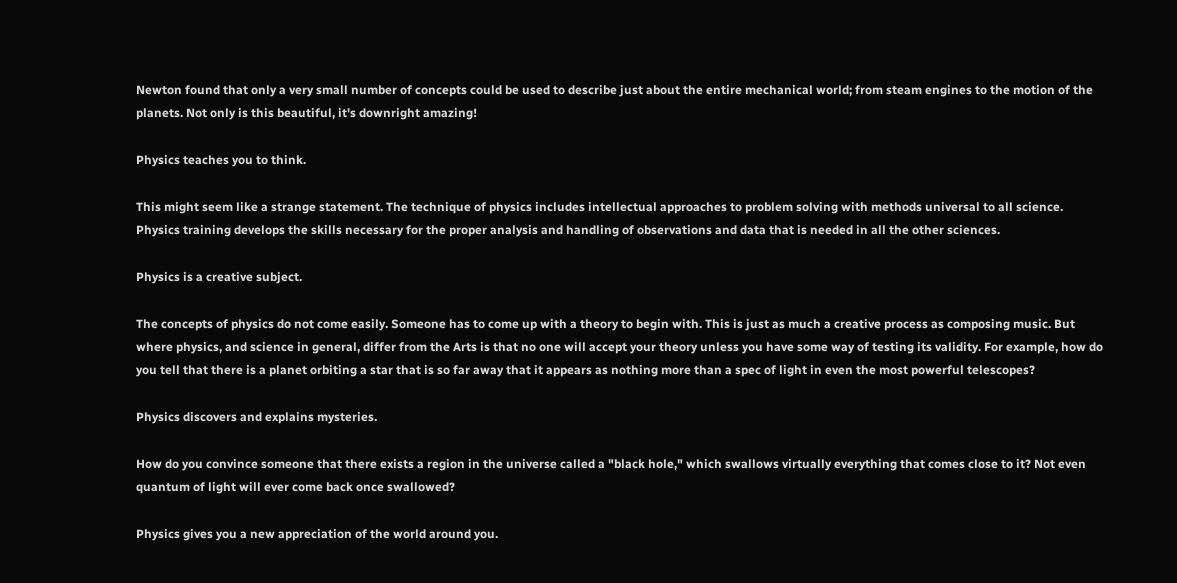Newton found that only a very small number of concepts could be used to describe just about the entire mechanical world; from steam engines to the motion of the planets. Not only is this beautiful, it's downright amazing!

Physics teaches you to think.

This might seem like a strange statement. The technique of physics includes intellectual approaches to problem solving with methods universal to all science. Physics training develops the skills necessary for the proper analysis and handling of observations and data that is needed in all the other sciences.

Physics is a creative subject.

The concepts of physics do not come easily. Someone has to come up with a theory to begin with. This is just as much a creative process as composing music. But where physics, and science in general, differ from the Arts is that no one will accept your theory unless you have some way of testing its validity. For example, how do you tell that there is a planet orbiting a star that is so far away that it appears as nothing more than a spec of light in even the most powerful telescopes?

Physics discovers and explains mysteries.

How do you convince someone that there exists a region in the universe called a "black hole," which swallows virtually everything that comes close to it? Not even quantum of light will ever come back once swallowed?

Physics gives you a new appreciation of the world around you.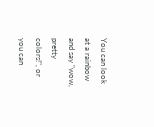You can look at a rainbow and say "wow, pretty colors!", or you can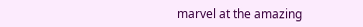marvel at the amazing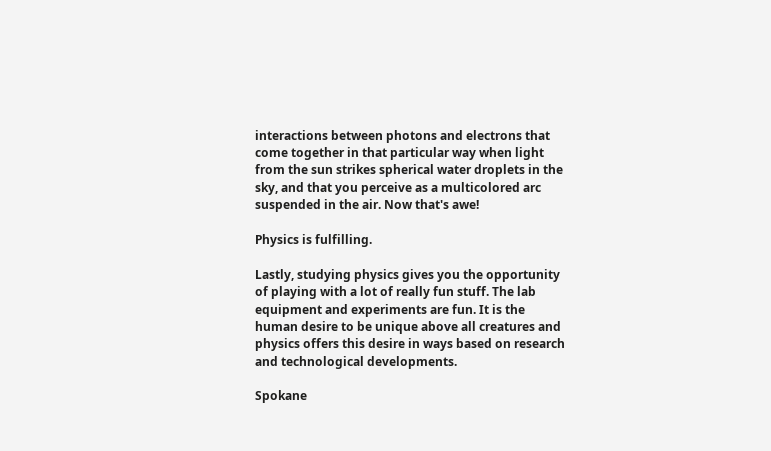interactions between photons and electrons that come together in that particular way when light from the sun strikes spherical water droplets in the sky, and that you perceive as a multicolored arc suspended in the air. Now that's awe!

Physics is fulfilling.

Lastly, studying physics gives you the opportunity of playing with a lot of really fun stuff. The lab equipment and experiments are fun. It is the human desire to be unique above all creatures and physics offers this desire in ways based on research and technological developments.

Spokane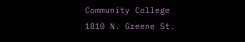Community College
1810 N. Greene St.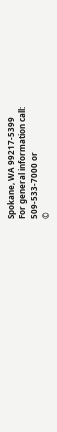Spokane, WA 99217-5399
For general information call:
509-533-7000 or
©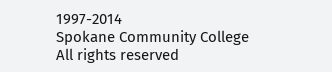1997-2014
Spokane Community College
All rights reserved